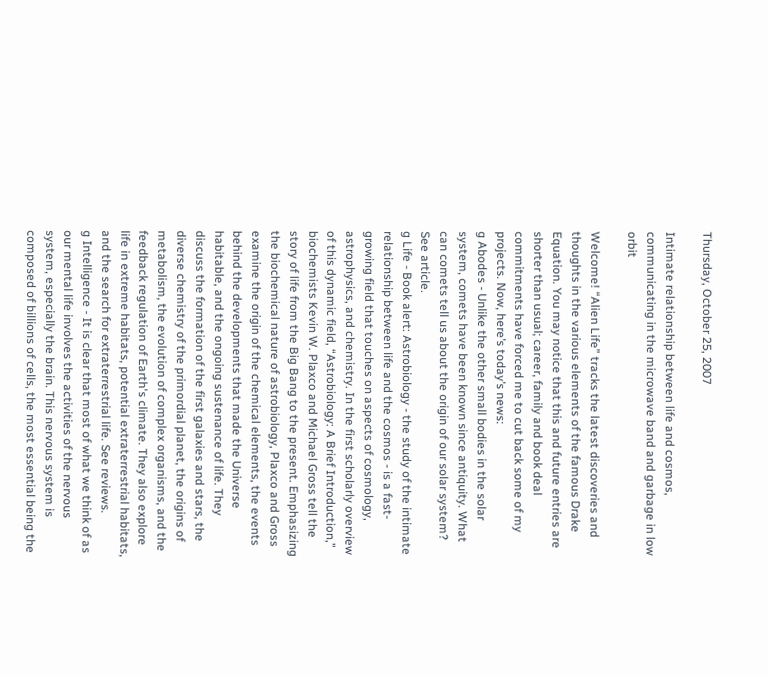Thursday, October 25, 2007

Intimate relationship between life and cosmos, communicating in the microwave band and garbage in low orbit

Welcome! “Alien Life” tracks the latest discoveries and thoughts in the various elements of the famous Drake Equation. You may notice that this and future entries are shorter than usual; career, family and book deal commitments have forced me to cut back some of my projects. Now, here’s today’s news:
g Abodes - Unlike the other small bodies in the solar system, comets have been known since antiquity. What can comets tell us about the origin of our solar system? See article.
g Life - Book alert: Astrobiology - the study of the intimate relationship between life and the cosmos - is a fast-growing field that touches on aspects of cosmology, astrophysics, and chemistry. In the first scholarly overview of this dynamic field, “Astrobiology: A Brief Introduction,” biochemists Kevin W. Plaxco and Michael Gross tell the story of life from the Big Bang to the present. Emphasizing the biochemical nature of astrobiology, Plaxco and Gross examine the origin of the chemical elements, the events behind the developments that made the Universe habitable, and the ongoing sustenance of life. They discuss the formation of the first galaxies and stars, the diverse chemistry of the primordial planet, the origins of metabolism, the evolution of complex organisms, and the feedback regulation of Earth's climate. They also explore life in extreme habitats, potential extraterrestrial habitats, and the search for extraterrestrial life. See reviews.
g Intelligence - It is clear that most of what we think of as our mental life involves the activities of the nervous system, especially the brain. This nervous system is composed of billions of cells, the most essential being the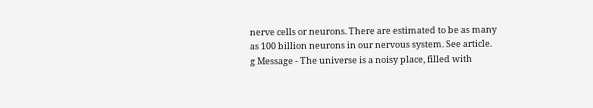nerve cells or neurons. There are estimated to be as many as 100 billion neurons in our nervous system. See article.
g Message - The universe is a noisy place, filled with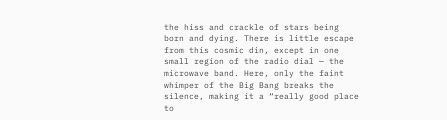the hiss and crackle of stars being born and dying. There is little escape from this cosmic din, except in one small region of the radio dial — the microwave band. Here, only the faint whimper of the Big Bang breaks the silence, making it a “really good place to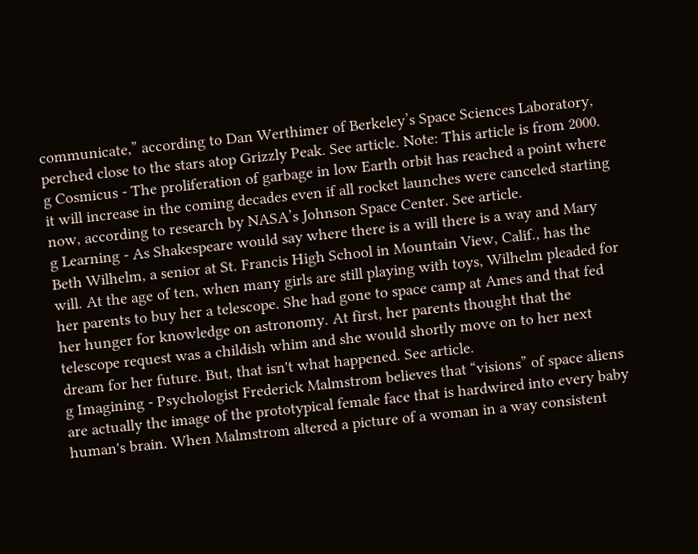communicate,” according to Dan Werthimer of Berkeley’s Space Sciences Laboratory, perched close to the stars atop Grizzly Peak. See article. Note: This article is from 2000.
g Cosmicus - The proliferation of garbage in low Earth orbit has reached a point where it will increase in the coming decades even if all rocket launches were canceled starting now, according to research by NASA’s Johnson Space Center. See article.
g Learning - As Shakespeare would say where there is a will there is a way and Mary Beth Wilhelm, a senior at St. Francis High School in Mountain View, Calif., has the will. At the age of ten, when many girls are still playing with toys, Wilhelm pleaded for her parents to buy her a telescope. She had gone to space camp at Ames and that fed her hunger for knowledge on astronomy. At first, her parents thought that the telescope request was a childish whim and she would shortly move on to her next dream for her future. But, that isn't what happened. See article.
g Imagining - Psychologist Frederick Malmstrom believes that “visions” of space aliens are actually the image of the prototypical female face that is hardwired into every baby human's brain. When Malmstrom altered a picture of a woman in a way consistent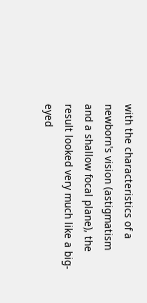with the characteristics of a newborn's vision (astigmatism and a shallow focal plane), the result looked very much like a big-eyed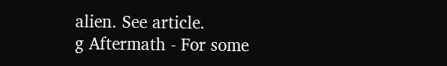alien. See article.
g Aftermath - For some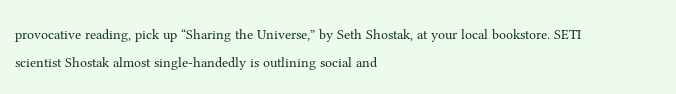provocative reading, pick up “Sharing the Universe,” by Seth Shostak, at your local bookstore. SETI scientist Shostak almost single-handedly is outlining social and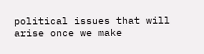political issues that will arise once we make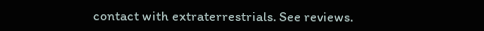contact with extraterrestrials. See reviews.